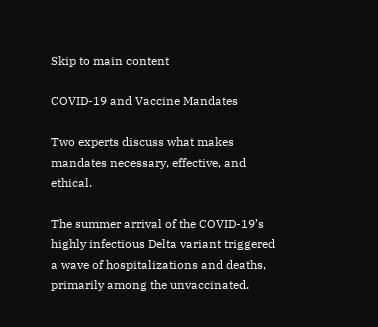Skip to main content

COVID-19 and Vaccine Mandates

Two experts discuss what makes mandates necessary, effective, and ethical.

The summer arrival of the COVID-19’s highly infectious Delta variant triggered a wave of hospitalizations and deaths, primarily among the unvaccinated.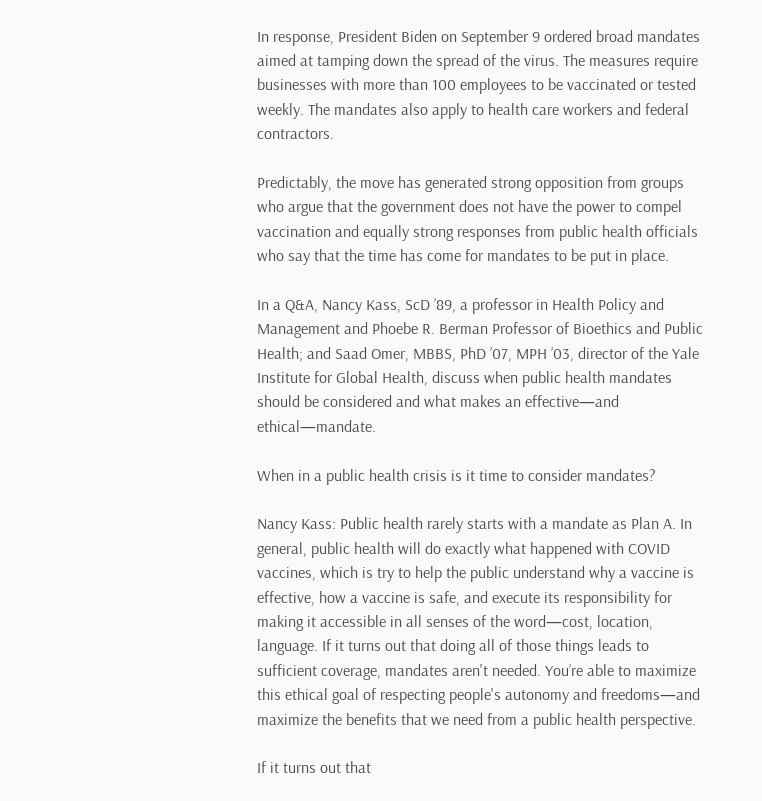In response, President Biden on September 9 ordered broad mandates aimed at tamping down the spread of the virus. The measures require businesses with more than 100 employees to be vaccinated or tested weekly. The mandates also apply to health care workers and federal contractors.

Predictably, the move has generated strong opposition from groups who argue that the government does not have the power to compel vaccination and equally strong responses from public health officials who say that the time has come for mandates to be put in place.

In a Q&A, Nancy Kass, ScD ’89, a professor in Health Policy and Management and Phoebe R. Berman Professor of Bioethics and Public Health; and Saad Omer, MBBS, PhD ’07, MPH ’03, director of the Yale Institute for Global Health, discuss when public health mandates should be considered and what makes an effective—and ethical—mandate.

When in a public health crisis is it time to consider mandates?

Nancy Kass: Public health rarely starts with a mandate as Plan A. In general, public health will do exactly what happened with COVID vaccines, which is try to help the public understand why a vaccine is effective, how a vaccine is safe, and execute its responsibility for making it accessible in all senses of the word—cost, location, language. If it turns out that doing all of those things leads to sufficient coverage, mandates aren't needed. You’re able to maximize this ethical goal of respecting people's autonomy and freedoms—and maximize the benefits that we need from a public health perspective.

If it turns out that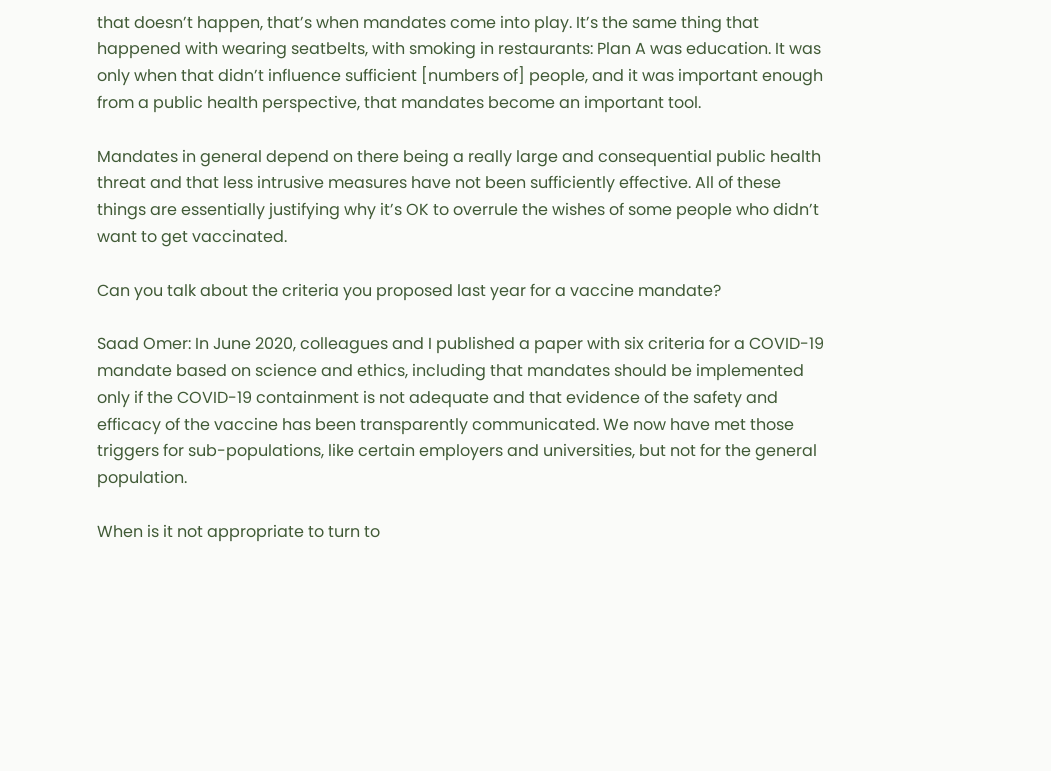that doesn’t happen, that’s when mandates come into play. It’s the same thing that happened with wearing seatbelts, with smoking in restaurants: Plan A was education. It was only when that didn’t influence sufficient [numbers of] people, and it was important enough from a public health perspective, that mandates become an important tool.

Mandates in general depend on there being a really large and consequential public health threat and that less intrusive measures have not been sufficiently effective. All of these things are essentially justifying why it’s OK to overrule the wishes of some people who didn’t want to get vaccinated.

Can you talk about the criteria you proposed last year for a vaccine mandate?

Saad Omer: In June 2020, colleagues and I published a paper with six criteria for a COVID-19 mandate based on science and ethics, including that mandates should be implemented only if the COVID-19 containment is not adequate and that evidence of the safety and efficacy of the vaccine has been transparently communicated. We now have met those triggers for sub-populations, like certain employers and universities, but not for the general population.

When is it not appropriate to turn to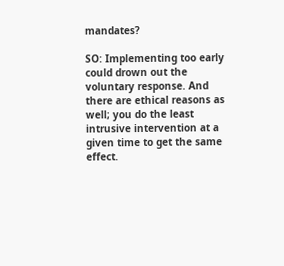mandates?

SO: Implementing too early could drown out the voluntary response. And there are ethical reasons as well; you do the least intrusive intervention at a given time to get the same effect.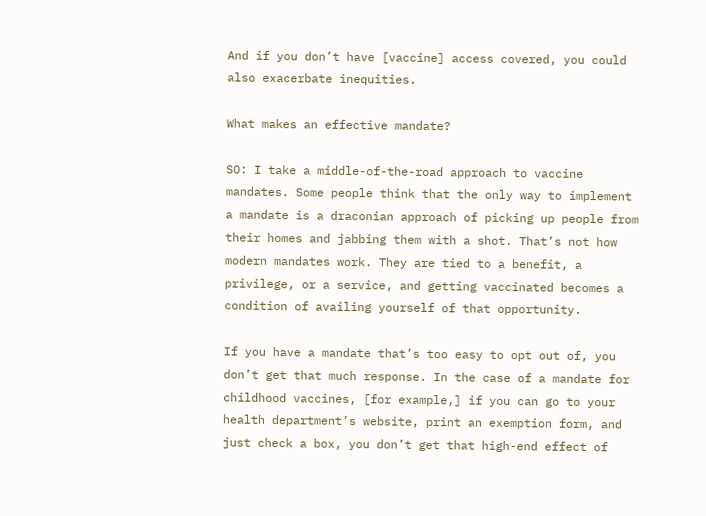And if you don’t have [vaccine] access covered, you could also exacerbate inequities.

What makes an effective mandate?

SO: I take a middle-of-the-road approach to vaccine mandates. Some people think that the only way to implement a mandate is a draconian approach of picking up people from their homes and jabbing them with a shot. That’s not how modern mandates work. They are tied to a benefit, a privilege, or a service, and getting vaccinated becomes a condition of availing yourself of that opportunity.

If you have a mandate that’s too easy to opt out of, you don’t get that much response. In the case of a mandate for childhood vaccines, [for example,] if you can go to your health department’s website, print an exemption form, and just check a box, you don’t get that high-end effect of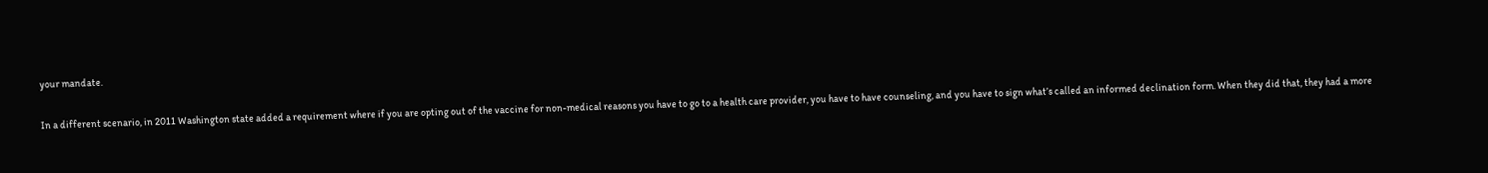your mandate.

In a different scenario, in 2011 Washington state added a requirement where if you are opting out of the vaccine for non-medical reasons you have to go to a health care provider, you have to have counseling, and you have to sign what’s called an informed declination form. When they did that, they had a more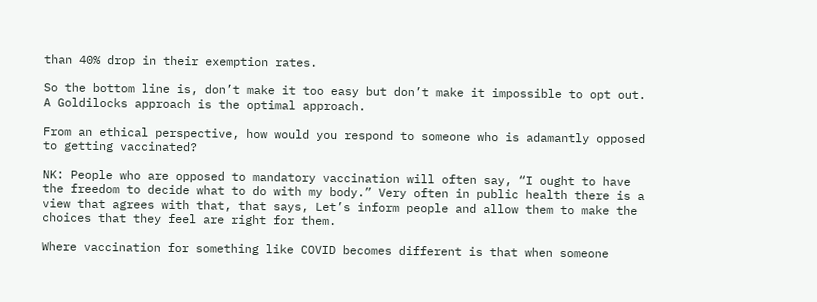than 40% drop in their exemption rates.

So the bottom line is, don’t make it too easy but don’t make it impossible to opt out. A Goldilocks approach is the optimal approach.

From an ethical perspective, how would you respond to someone who is adamantly opposed to getting vaccinated?

NK: People who are opposed to mandatory vaccination will often say, “I ought to have the freedom to decide what to do with my body.” Very often in public health there is a view that agrees with that, that says, Let’s inform people and allow them to make the choices that they feel are right for them.

Where vaccination for something like COVID becomes different is that when someone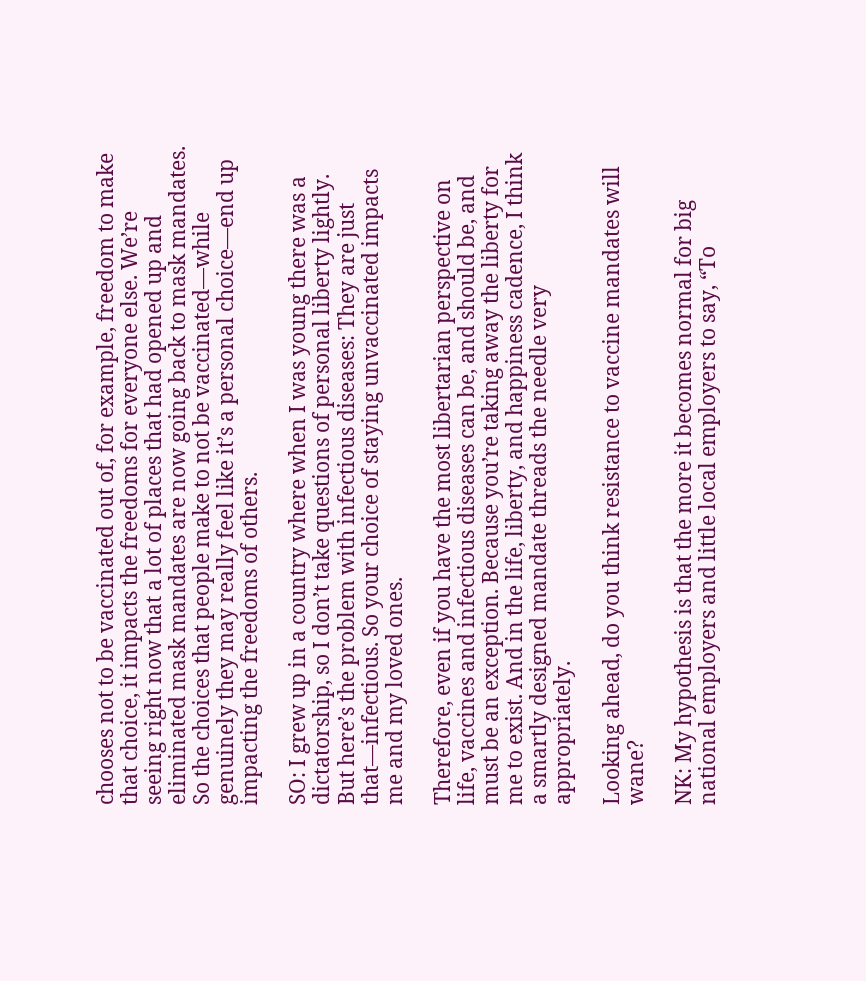chooses not to be vaccinated out of, for example, freedom to make that choice, it impacts the freedoms for everyone else. We’re seeing right now that a lot of places that had opened up and eliminated mask mandates are now going back to mask mandates. So the choices that people make to not be vaccinated—while genuinely they may really feel like it’s a personal choice—end up impacting the freedoms of others.

SO: I grew up in a country where when I was young there was a dictatorship, so I don’t take questions of personal liberty lightly. But here’s the problem with infectious diseases: They are just that—infectious. So your choice of staying unvaccinated impacts me and my loved ones.

Therefore, even if you have the most libertarian perspective on life, vaccines and infectious diseases can be, and should be, and must be an exception. Because you’re taking away the liberty for me to exist. And in the life, liberty, and happiness cadence, I think a smartly designed mandate threads the needle very appropriately.

Looking ahead, do you think resistance to vaccine mandates will wane?

NK: My hypothesis is that the more it becomes normal for big national employers and little local employers to say, “To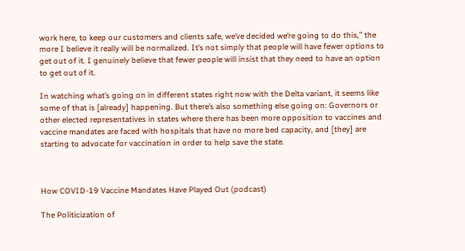work here, to keep our customers and clients safe, we’ve decided we’re going to do this,” the more I believe it really will be normalized. It’s not simply that people will have fewer options to get out of it. I genuinely believe that fewer people will insist that they need to have an option to get out of it.

In watching what’s going on in different states right now with the Delta variant, it seems like some of that is [already] happening. But there’s also something else going on: Governors or other elected representatives in states where there has been more opposition to vaccines and vaccine mandates are faced with hospitals that have no more bed capacity, and [they] are starting to advocate for vaccination in order to help save the state.



How COVID-19 Vaccine Mandates Have Played Out (podcast)

The Politicization of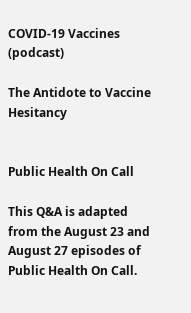COVID-19 Vaccines (podcast)

The Antidote to Vaccine Hesitancy


Public Health On Call

This Q&A is adapted from the August 23 and August 27 episodes of Public Health On Call.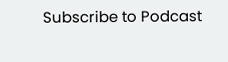Subscribe to Podcast